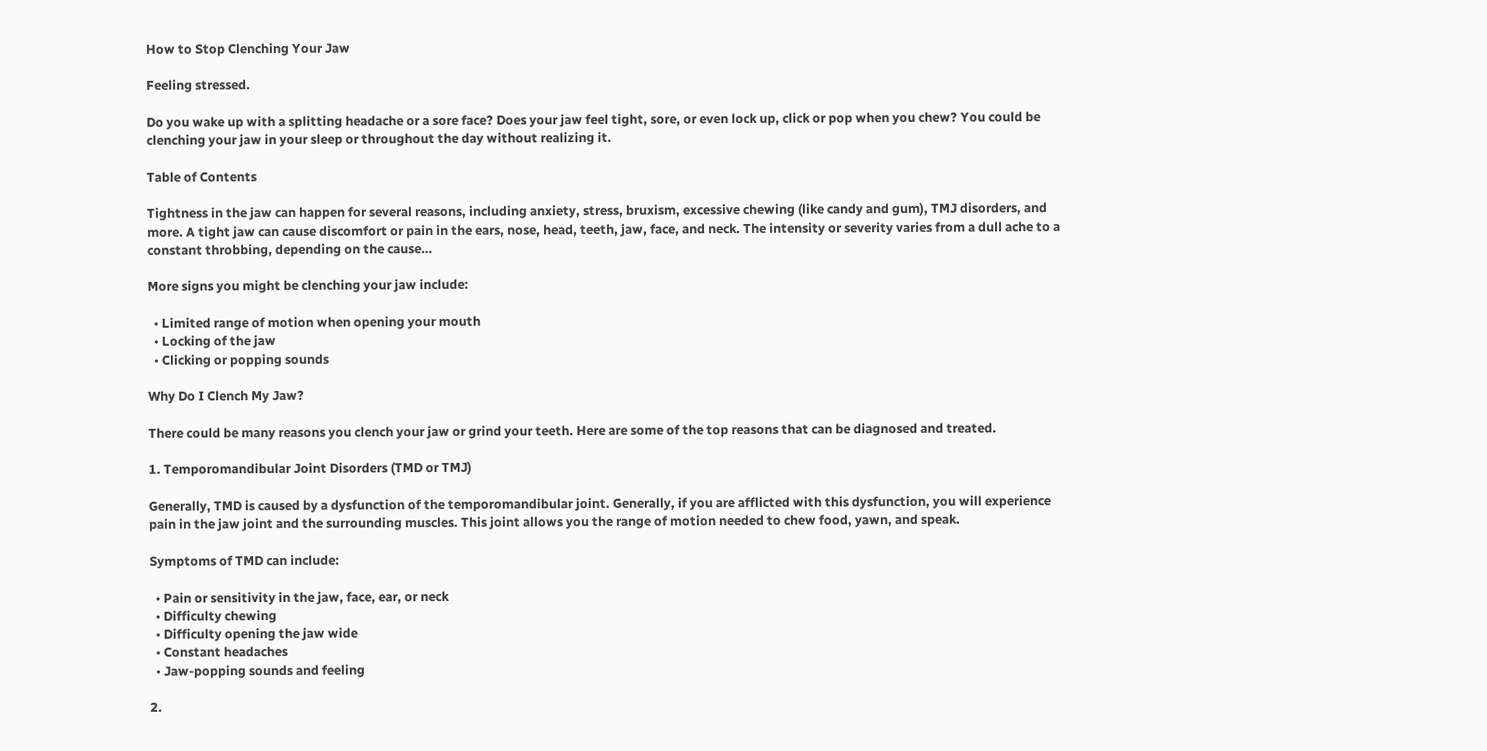How to Stop Clenching Your Jaw

Feeling stressed.

Do you wake up with a splitting headache or a sore face? Does your jaw feel tight, sore, or even lock up, click or pop when you chew? You could be clenching your jaw in your sleep or throughout the day without realizing it.

Table of Contents

Tightness in the jaw can happen for several reasons, including anxiety, stress, bruxism, excessive chewing (like candy and gum), TMJ disorders, and more. A tight jaw can cause discomfort or pain in the ears, nose, head, teeth, jaw, face, and neck. The intensity or severity varies from a dull ache to a constant throbbing, depending on the cause…

More signs you might be clenching your jaw include:

  • Limited range of motion when opening your mouth
  • Locking of the jaw
  • Clicking or popping sounds

Why Do I Clench My Jaw?

There could be many reasons you clench your jaw or grind your teeth. Here are some of the top reasons that can be diagnosed and treated.

1. Temporomandibular Joint Disorders (TMD or TMJ)

Generally, TMD is caused by a dysfunction of the temporomandibular joint. Generally, if you are afflicted with this dysfunction, you will experience pain in the jaw joint and the surrounding muscles. This joint allows you the range of motion needed to chew food, yawn, and speak.

Symptoms of TMD can include:

  • Pain or sensitivity in the jaw, face, ear, or neck
  • Difficulty chewing
  • Difficulty opening the jaw wide
  • Constant headaches
  • Jaw-popping sounds and feeling

2.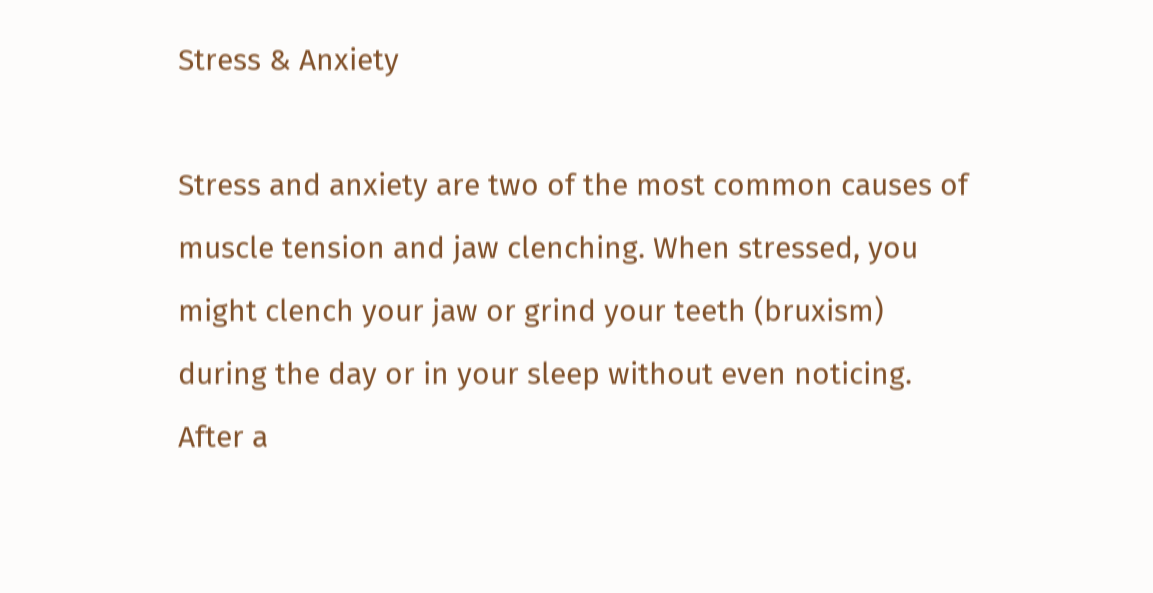Stress & Anxiety

Stress and anxiety are two of the most common causes of muscle tension and jaw clenching. When stressed, you might clench your jaw or grind your teeth (bruxism) during the day or in your sleep without even noticing. After a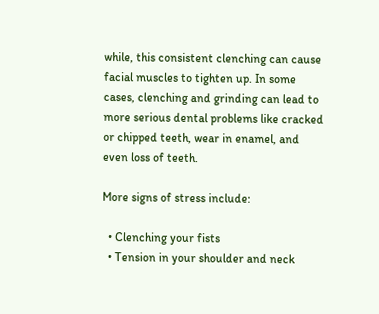while, this consistent clenching can cause facial muscles to tighten up. In some cases, clenching and grinding can lead to more serious dental problems like cracked or chipped teeth, wear in enamel, and even loss of teeth.

More signs of stress include:

  • Clenching your fists
  • Tension in your shoulder and neck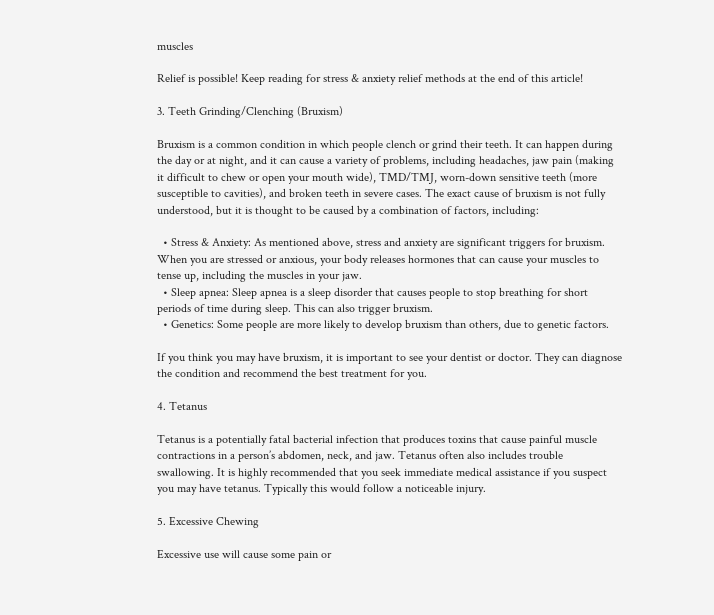muscles

Relief is possible! Keep reading for stress & anxiety relief methods at the end of this article!

3. Teeth Grinding/Clenching (Bruxism)

Bruxism is a common condition in which people clench or grind their teeth. It can happen during the day or at night, and it can cause a variety of problems, including headaches, jaw pain (making it difficult to chew or open your mouth wide), TMD/TMJ, worn-down sensitive teeth (more susceptible to cavities), and broken teeth in severe cases. The exact cause of bruxism is not fully understood, but it is thought to be caused by a combination of factors, including:

  • Stress & Anxiety: As mentioned above, stress and anxiety are significant triggers for bruxism. When you are stressed or anxious, your body releases hormones that can cause your muscles to tense up, including the muscles in your jaw.
  • Sleep apnea: Sleep apnea is a sleep disorder that causes people to stop breathing for short periods of time during sleep. This can also trigger bruxism.
  • Genetics: Some people are more likely to develop bruxism than others, due to genetic factors.

If you think you may have bruxism, it is important to see your dentist or doctor. They can diagnose the condition and recommend the best treatment for you.

4. Tetanus

Tetanus is a potentially fatal bacterial infection that produces toxins that cause painful muscle contractions in a person’s abdomen, neck, and jaw. Tetanus often also includes trouble swallowing. It is highly recommended that you seek immediate medical assistance if you suspect you may have tetanus. Typically this would follow a noticeable injury.

5. Excessive Chewing

Excessive use will cause some pain or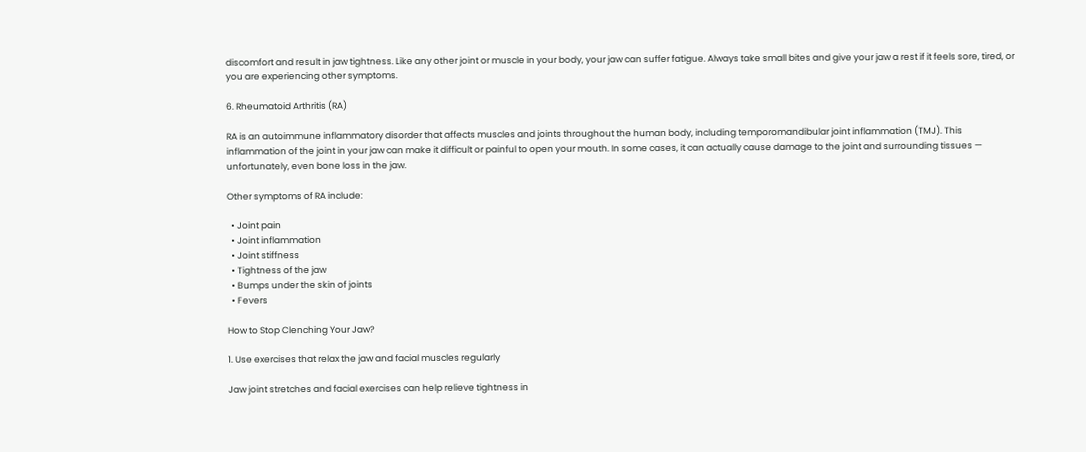discomfort and result in jaw tightness. Like any other joint or muscle in your body, your jaw can suffer fatigue. Always take small bites and give your jaw a rest if it feels sore, tired, or you are experiencing other symptoms.

6. Rheumatoid Arthritis (RA)

RA is an autoimmune inflammatory disorder that affects muscles and joints throughout the human body, including temporomandibular joint inflammation (TMJ). This inflammation of the joint in your jaw can make it difficult or painful to open your mouth. In some cases, it can actually cause damage to the joint and surrounding tissues — unfortunately, even bone loss in the jaw.

Other symptoms of RA include:

  • Joint pain
  • Joint inflammation
  • Joint stiffness
  • Tightness of the jaw
  • Bumps under the skin of joints
  • Fevers

How to Stop Clenching Your Jaw?

1. Use exercises that relax the jaw and facial muscles regularly

Jaw joint stretches and facial exercises can help relieve tightness in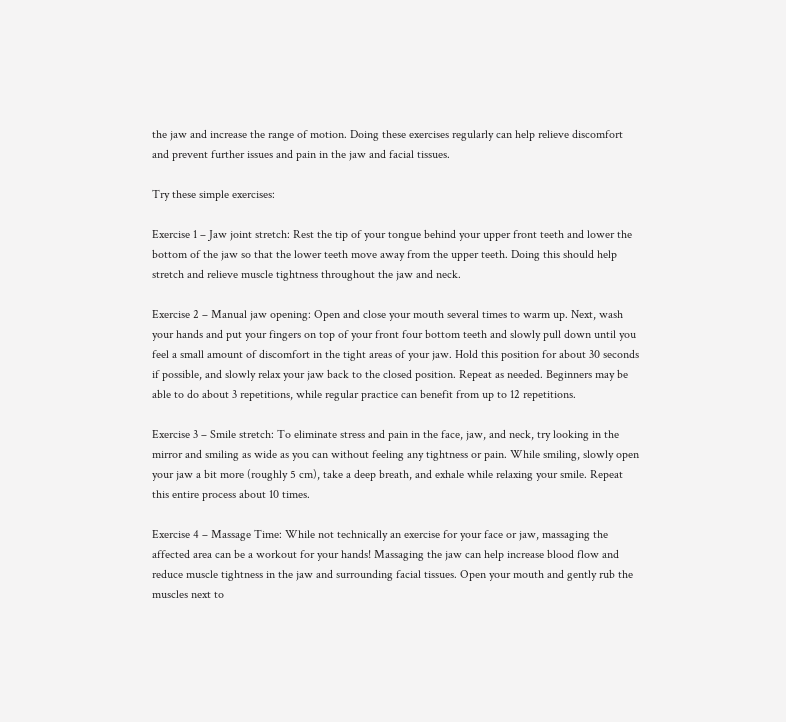the jaw and increase the range of motion. Doing these exercises regularly can help relieve discomfort and prevent further issues and pain in the jaw and facial tissues.

Try these simple exercises:

Exercise 1 – Jaw joint stretch: Rest the tip of your tongue behind your upper front teeth and lower the bottom of the jaw so that the lower teeth move away from the upper teeth. Doing this should help stretch and relieve muscle tightness throughout the jaw and neck.

Exercise 2 – Manual jaw opening: Open and close your mouth several times to warm up. Next, wash your hands and put your fingers on top of your front four bottom teeth and slowly pull down until you feel a small amount of discomfort in the tight areas of your jaw. Hold this position for about 30 seconds if possible, and slowly relax your jaw back to the closed position. Repeat as needed. Beginners may be able to do about 3 repetitions, while regular practice can benefit from up to 12 repetitions.

Exercise 3 – Smile stretch: To eliminate stress and pain in the face, jaw, and neck, try looking in the mirror and smiling as wide as you can without feeling any tightness or pain. While smiling, slowly open your jaw a bit more (roughly 5 cm), take a deep breath, and exhale while relaxing your smile. Repeat this entire process about 10 times.

Exercise 4 – Massage Time: While not technically an exercise for your face or jaw, massaging the affected area can be a workout for your hands! Massaging the jaw can help increase blood flow and reduce muscle tightness in the jaw and surrounding facial tissues. Open your mouth and gently rub the muscles next to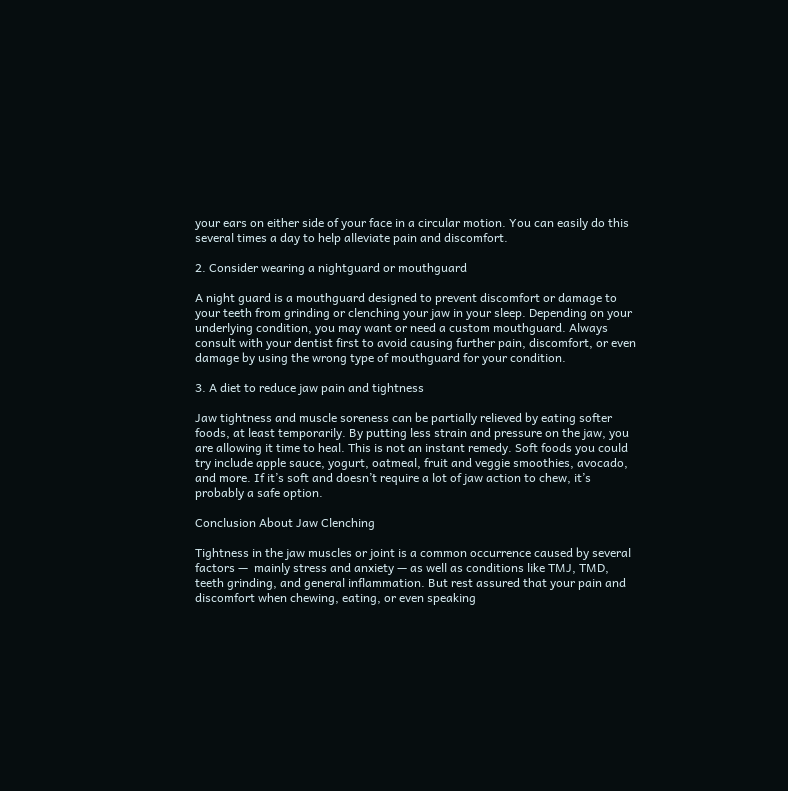your ears on either side of your face in a circular motion. You can easily do this several times a day to help alleviate pain and discomfort.

2. Consider wearing a nightguard or mouthguard

A night guard is a mouthguard designed to prevent discomfort or damage to your teeth from grinding or clenching your jaw in your sleep. Depending on your underlying condition, you may want or need a custom mouthguard. Always consult with your dentist first to avoid causing further pain, discomfort, or even damage by using the wrong type of mouthguard for your condition.

3. A diet to reduce jaw pain and tightness

Jaw tightness and muscle soreness can be partially relieved by eating softer foods, at least temporarily. By putting less strain and pressure on the jaw, you are allowing it time to heal. This is not an instant remedy. Soft foods you could try include apple sauce, yogurt, oatmeal, fruit and veggie smoothies, avocado, and more. If it’s soft and doesn’t require a lot of jaw action to chew, it’s probably a safe option.

Conclusion About Jaw Clenching

Tightness in the jaw muscles or joint is a common occurrence caused by several factors —  mainly stress and anxiety — as well as conditions like TMJ, TMD, teeth grinding, and general inflammation. But rest assured that your pain and discomfort when chewing, eating, or even speaking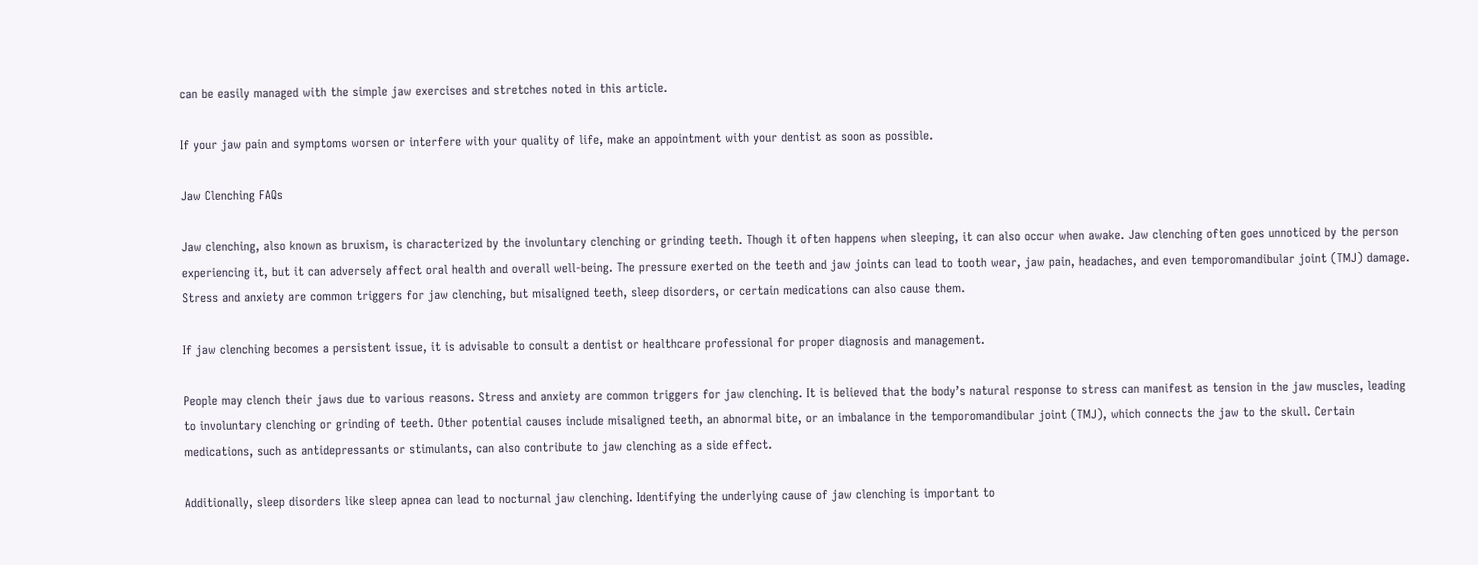can be easily managed with the simple jaw exercises and stretches noted in this article.

If your jaw pain and symptoms worsen or interfere with your quality of life, make an appointment with your dentist as soon as possible.

Jaw Clenching FAQs

Jaw clenching, also known as bruxism, is characterized by the involuntary clenching or grinding teeth. Though it often happens when sleeping, it can also occur when awake. Jaw clenching often goes unnoticed by the person experiencing it, but it can adversely affect oral health and overall well-being. The pressure exerted on the teeth and jaw joints can lead to tooth wear, jaw pain, headaches, and even temporomandibular joint (TMJ) damage. Stress and anxiety are common triggers for jaw clenching, but misaligned teeth, sleep disorders, or certain medications can also cause them.

If jaw clenching becomes a persistent issue, it is advisable to consult a dentist or healthcare professional for proper diagnosis and management.

People may clench their jaws due to various reasons. Stress and anxiety are common triggers for jaw clenching. It is believed that the body’s natural response to stress can manifest as tension in the jaw muscles, leading to involuntary clenching or grinding of teeth. Other potential causes include misaligned teeth, an abnormal bite, or an imbalance in the temporomandibular joint (TMJ), which connects the jaw to the skull. Certain medications, such as antidepressants or stimulants, can also contribute to jaw clenching as a side effect.

Additionally, sleep disorders like sleep apnea can lead to nocturnal jaw clenching. Identifying the underlying cause of jaw clenching is important to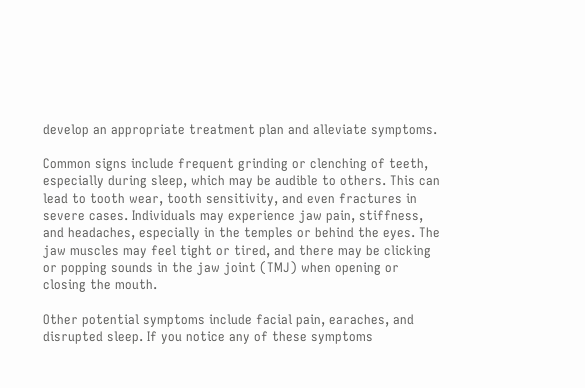develop an appropriate treatment plan and alleviate symptoms.

Common signs include frequent grinding or clenching of teeth, especially during sleep, which may be audible to others. This can lead to tooth wear, tooth sensitivity, and even fractures in severe cases. Individuals may experience jaw pain, stiffness, and headaches, especially in the temples or behind the eyes. The jaw muscles may feel tight or tired, and there may be clicking or popping sounds in the jaw joint (TMJ) when opening or closing the mouth.

Other potential symptoms include facial pain, earaches, and disrupted sleep. If you notice any of these symptoms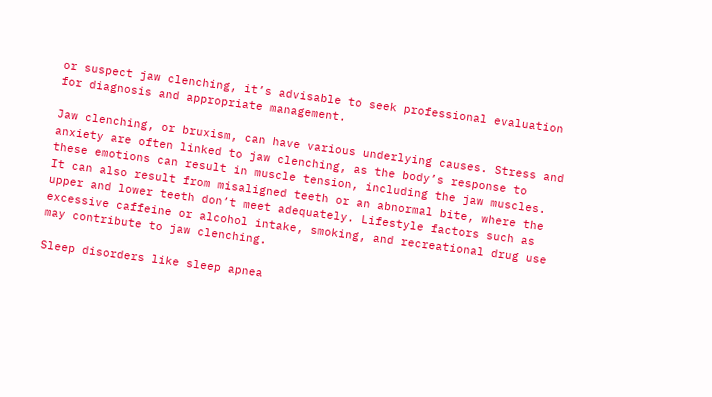or suspect jaw clenching, it’s advisable to seek professional evaluation for diagnosis and appropriate management.

Jaw clenching, or bruxism, can have various underlying causes. Stress and anxiety are often linked to jaw clenching, as the body’s response to these emotions can result in muscle tension, including the jaw muscles. It can also result from misaligned teeth or an abnormal bite, where the upper and lower teeth don’t meet adequately. Lifestyle factors such as excessive caffeine or alcohol intake, smoking, and recreational drug use may contribute to jaw clenching.

Sleep disorders like sleep apnea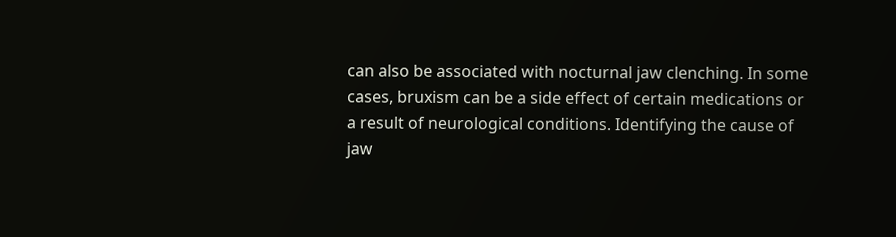can also be associated with nocturnal jaw clenching. In some cases, bruxism can be a side effect of certain medications or a result of neurological conditions. Identifying the cause of jaw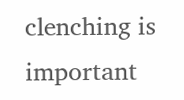clenching is important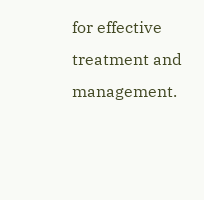for effective treatment and management.